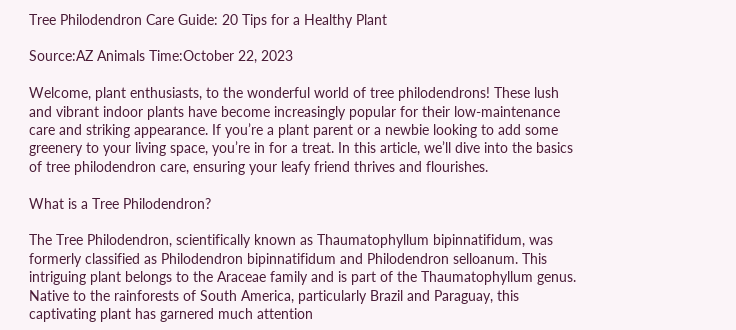Tree Philodendron Care Guide: 20 Tips for a Healthy Plant

Source:AZ Animals Time:October 22, 2023

Welcome, plant enthusiasts, to the wonderful world of tree philodendrons! These lush and vibrant indoor plants have become increasingly popular for their low-maintenance care and striking appearance. If you’re a plant parent or a newbie looking to add some greenery to your living space, you’re in for a treat. In this article, we’ll dive into the basics of tree philodendron care, ensuring your leafy friend thrives and flourishes.

What is a Tree Philodendron?

The Tree Philodendron, scientifically known as Thaumatophyllum bipinnatifidum, was formerly classified as Philodendron bipinnatifidum and Philodendron selloanum. This intriguing plant belongs to the Araceae family and is part of the Thaumatophyllum genus. Native to the rainforests of South America, particularly Brazil and Paraguay, this captivating plant has garnered much attention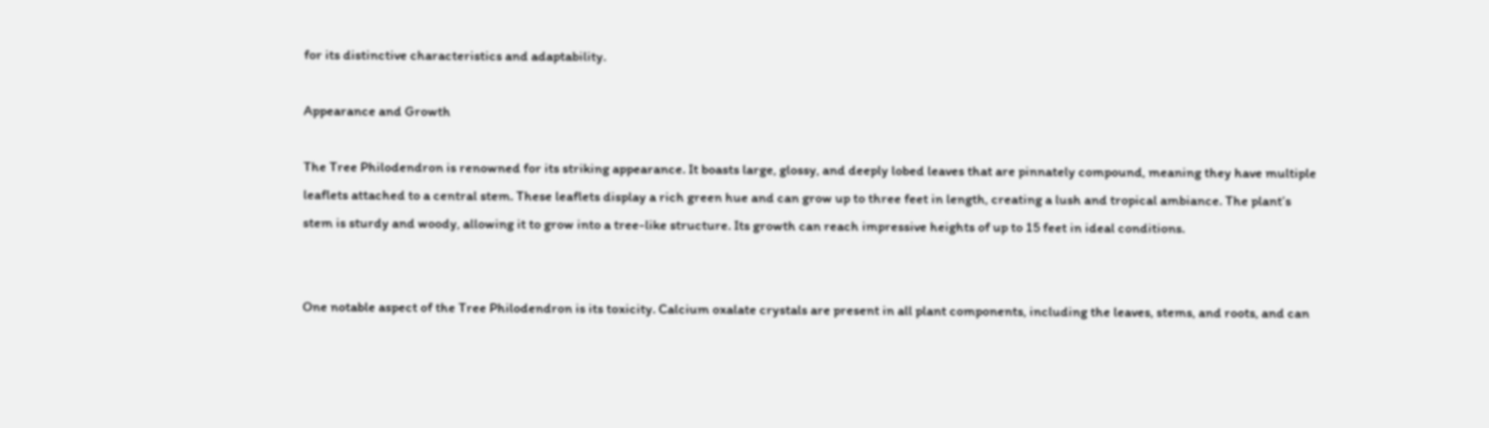for its distinctive characteristics and adaptability.

Appearance and Growth

The Tree Philodendron is renowned for its striking appearance. It boasts large, glossy, and deeply lobed leaves that are pinnately compound, meaning they have multiple leaflets attached to a central stem. These leaflets display a rich green hue and can grow up to three feet in length, creating a lush and tropical ambiance. The plant’s stem is sturdy and woody, allowing it to grow into a tree-like structure. Its growth can reach impressive heights of up to 15 feet in ideal conditions.


One notable aspect of the Tree Philodendron is its toxicity. Calcium oxalate crystals are present in all plant components, including the leaves, stems, and roots, and can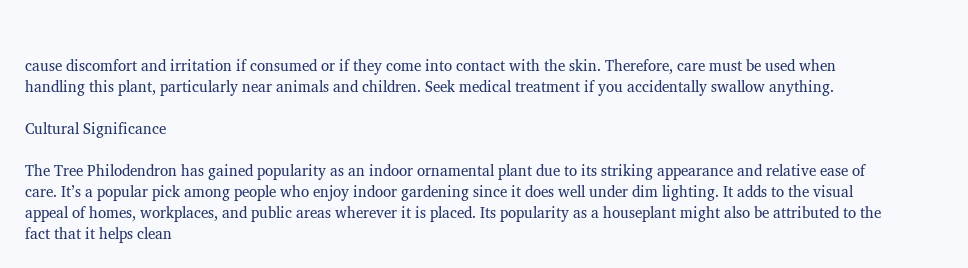cause discomfort and irritation if consumed or if they come into contact with the skin. Therefore, care must be used when handling this plant, particularly near animals and children. Seek medical treatment if you accidentally swallow anything.

Cultural Significance

The Tree Philodendron has gained popularity as an indoor ornamental plant due to its striking appearance and relative ease of care. It’s a popular pick among people who enjoy indoor gardening since it does well under dim lighting. It adds to the visual appeal of homes, workplaces, and public areas wherever it is placed. Its popularity as a houseplant might also be attributed to the fact that it helps clean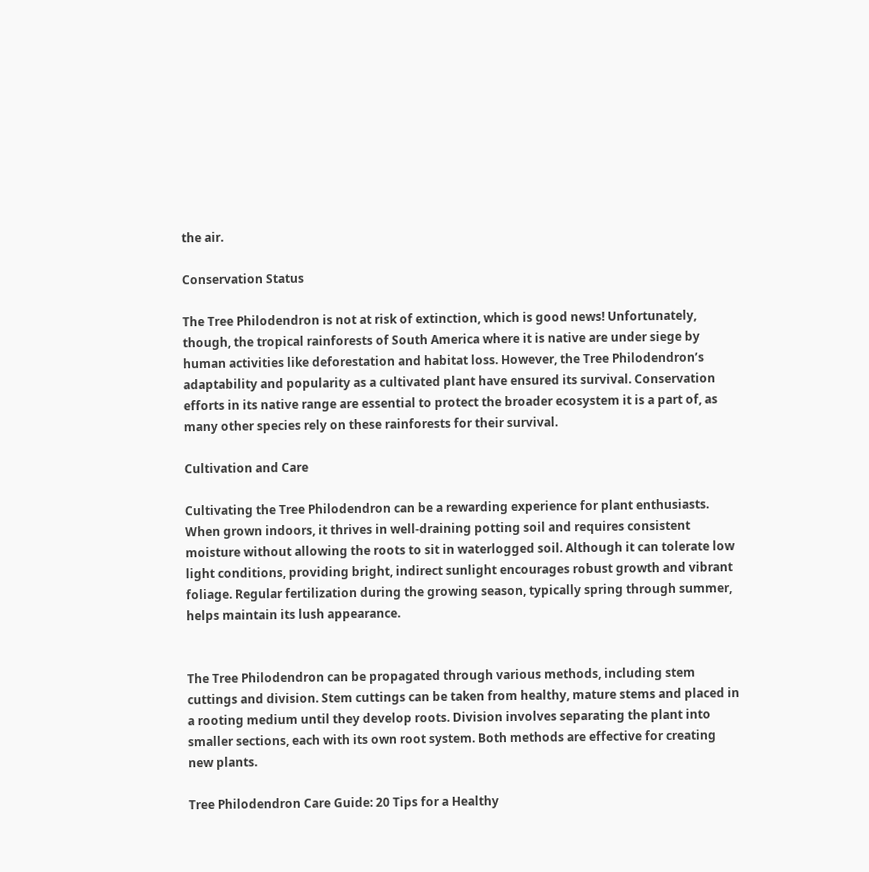the air.

Conservation Status

The Tree Philodendron is not at risk of extinction, which is good news! Unfortunately, though, the tropical rainforests of South America where it is native are under siege by human activities like deforestation and habitat loss. However, the Tree Philodendron’s adaptability and popularity as a cultivated plant have ensured its survival. Conservation efforts in its native range are essential to protect the broader ecosystem it is a part of, as many other species rely on these rainforests for their survival.

Cultivation and Care

Cultivating the Tree Philodendron can be a rewarding experience for plant enthusiasts. When grown indoors, it thrives in well-draining potting soil and requires consistent moisture without allowing the roots to sit in waterlogged soil. Although it can tolerate low light conditions, providing bright, indirect sunlight encourages robust growth and vibrant foliage. Regular fertilization during the growing season, typically spring through summer, helps maintain its lush appearance.


The Tree Philodendron can be propagated through various methods, including stem cuttings and division. Stem cuttings can be taken from healthy, mature stems and placed in a rooting medium until they develop roots. Division involves separating the plant into smaller sections, each with its own root system. Both methods are effective for creating new plants.

Tree Philodendron Care Guide: 20 Tips for a Healthy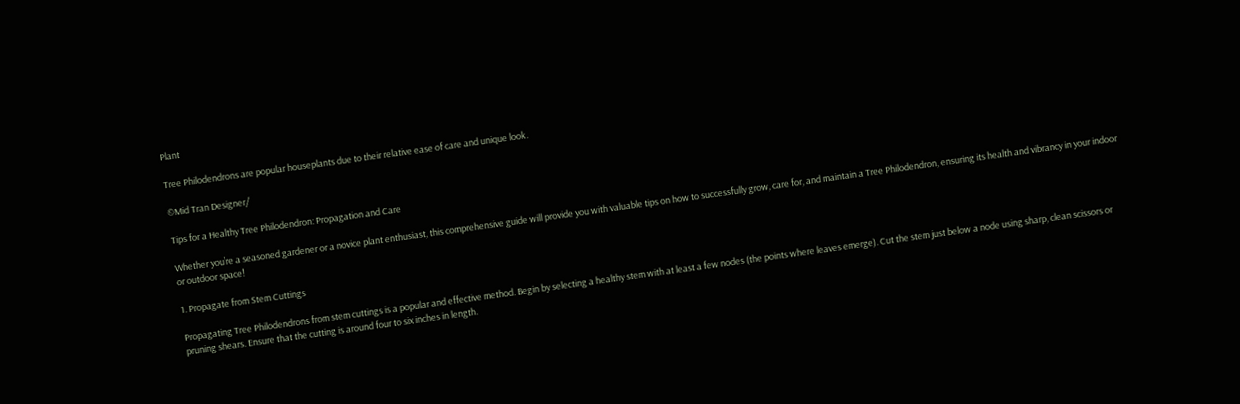Plant

Tree Philodendrons are popular houseplants due to their relative ease of care and unique look.

©Mid Tran Designer/

Tips for a Healthy Tree Philodendron: Propagation and Care

Whether you’re a seasoned gardener or a novice plant enthusiast, this comprehensive guide will provide you with valuable tips on how to successfully grow, care for, and maintain a Tree Philodendron, ensuring its health and vibrancy in your indoor or outdoor space!

1. Propagate from Stem Cuttings

Propagating Tree Philodendrons from stem cuttings is a popular and effective method. Begin by selecting a healthy stem with at least a few nodes (the points where leaves emerge). Cut the stem just below a node using sharp, clean scissors or pruning shears. Ensure that the cutting is around four to six inches in length.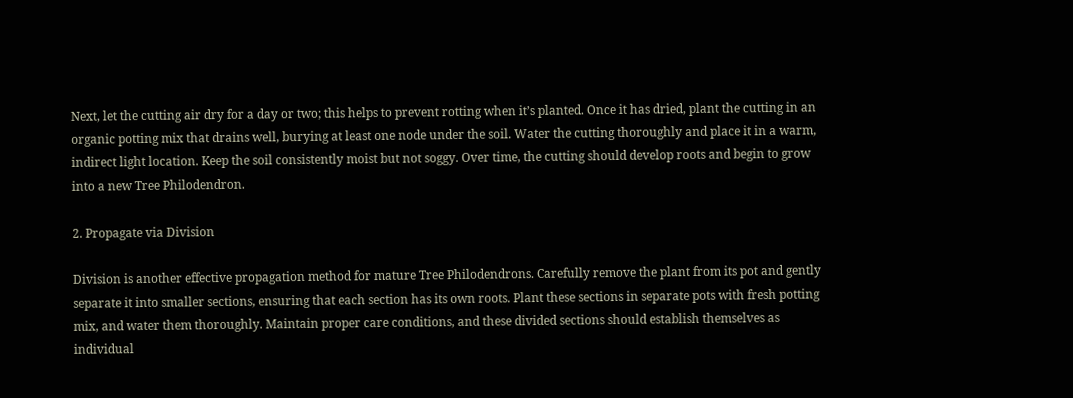Next, let the cutting air dry for a day or two; this helps to prevent rotting when it’s planted. Once it has dried, plant the cutting in an organic potting mix that drains well, burying at least one node under the soil. Water the cutting thoroughly and place it in a warm, indirect light location. Keep the soil consistently moist but not soggy. Over time, the cutting should develop roots and begin to grow into a new Tree Philodendron.

2. Propagate via Division

Division is another effective propagation method for mature Tree Philodendrons. Carefully remove the plant from its pot and gently separate it into smaller sections, ensuring that each section has its own roots. Plant these sections in separate pots with fresh potting mix, and water them thoroughly. Maintain proper care conditions, and these divided sections should establish themselves as individual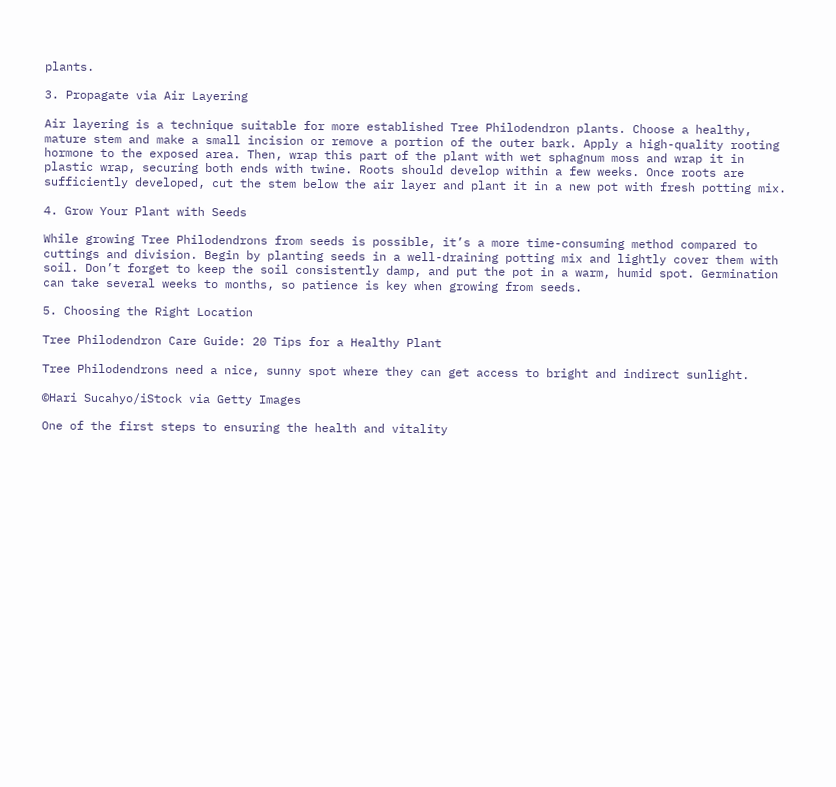plants.

3. Propagate via Air Layering

Air layering is a technique suitable for more established Tree Philodendron plants. Choose a healthy, mature stem and make a small incision or remove a portion of the outer bark. Apply a high-quality rooting hormone to the exposed area. Then, wrap this part of the plant with wet sphagnum moss and wrap it in plastic wrap, securing both ends with twine. Roots should develop within a few weeks. Once roots are sufficiently developed, cut the stem below the air layer and plant it in a new pot with fresh potting mix.

4. Grow Your Plant with Seeds

While growing Tree Philodendrons from seeds is possible, it’s a more time-consuming method compared to cuttings and division. Begin by planting seeds in a well-draining potting mix and lightly cover them with soil. Don’t forget to keep the soil consistently damp, and put the pot in a warm, humid spot. Germination can take several weeks to months, so patience is key when growing from seeds.

5. Choosing the Right Location

Tree Philodendron Care Guide: 20 Tips for a Healthy Plant

Tree Philodendrons need a nice, sunny spot where they can get access to bright and indirect sunlight.

©Hari Sucahyo/iStock via Getty Images

One of the first steps to ensuring the health and vitality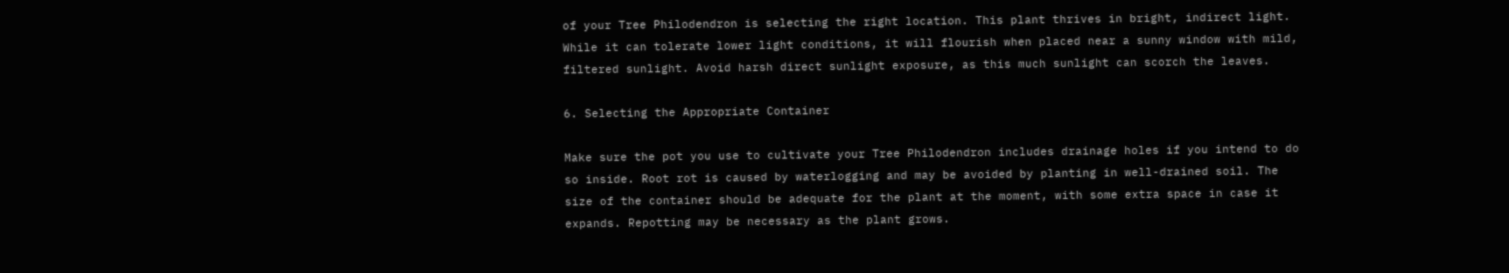of your Tree Philodendron is selecting the right location. This plant thrives in bright, indirect light. While it can tolerate lower light conditions, it will flourish when placed near a sunny window with mild, filtered sunlight. Avoid harsh direct sunlight exposure, as this much sunlight can scorch the leaves.

6. Selecting the Appropriate Container

Make sure the pot you use to cultivate your Tree Philodendron includes drainage holes if you intend to do so inside. Root rot is caused by waterlogging and may be avoided by planting in well-drained soil. The size of the container should be adequate for the plant at the moment, with some extra space in case it expands. Repotting may be necessary as the plant grows.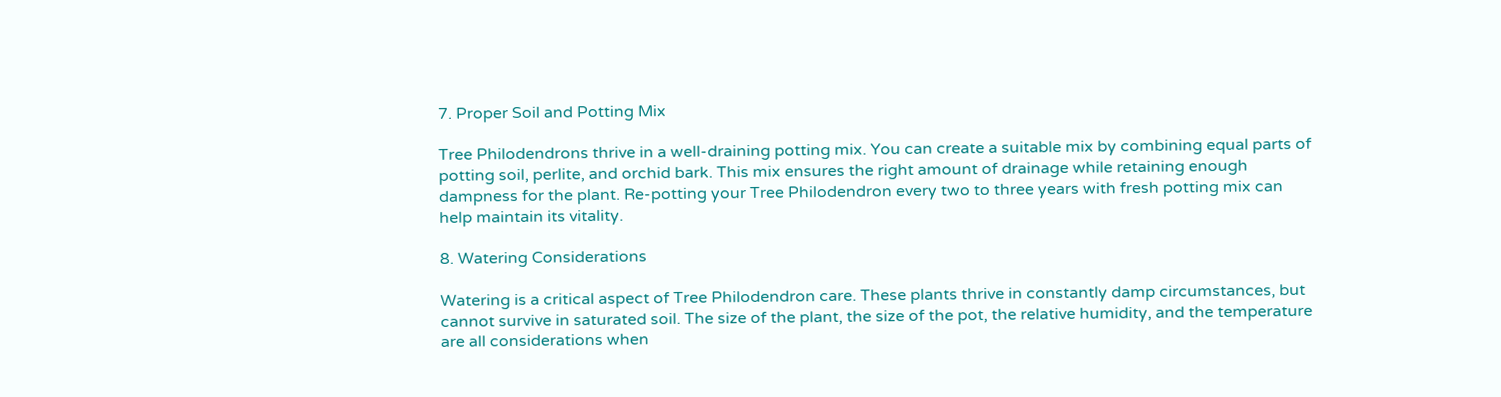7. Proper Soil and Potting Mix

Tree Philodendrons thrive in a well-draining potting mix. You can create a suitable mix by combining equal parts of potting soil, perlite, and orchid bark. This mix ensures the right amount of drainage while retaining enough dampness for the plant. Re-potting your Tree Philodendron every two to three years with fresh potting mix can help maintain its vitality.

8. Watering Considerations

Watering is a critical aspect of Tree Philodendron care. These plants thrive in constantly damp circumstances, but cannot survive in saturated soil. The size of the plant, the size of the pot, the relative humidity, and the temperature are all considerations when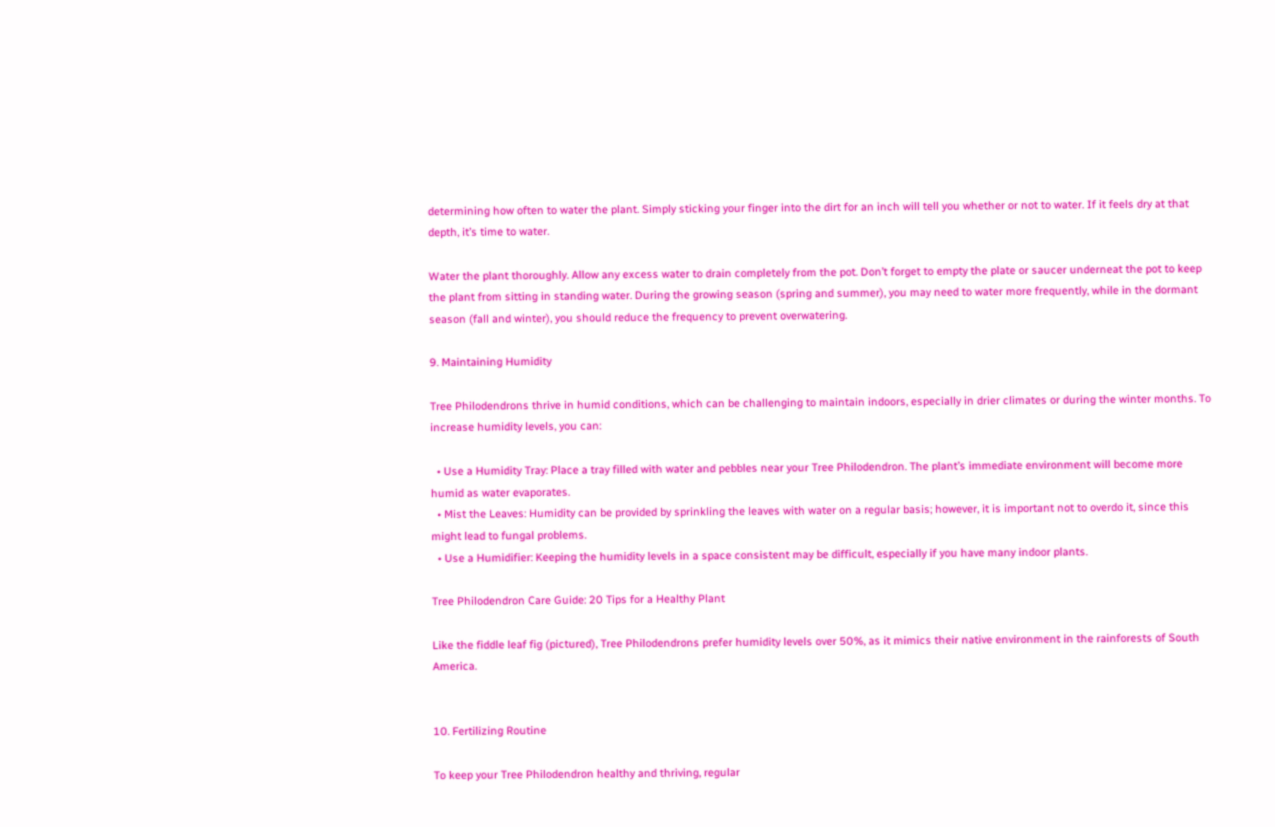determining how often to water the plant. Simply sticking your finger into the dirt for an inch will tell you whether or not to water. If it feels dry at that depth, it’s time to water.

Water the plant thoroughly. Allow any excess water to drain completely from the pot. Don’t forget to empty the plate or saucer underneat the pot to keep the plant from sitting in standing water. During the growing season (spring and summer), you may need to water more frequently, while in the dormant season (fall and winter), you should reduce the frequency to prevent overwatering.

9. Maintaining Humidity

Tree Philodendrons thrive in humid conditions, which can be challenging to maintain indoors, especially in drier climates or during the winter months. To increase humidity levels, you can:

  • Use a Humidity Tray: Place a tray filled with water and pebbles near your Tree Philodendron. The plant’s immediate environment will become more humid as water evaporates.
  • Mist the Leaves: Humidity can be provided by sprinkling the leaves with water on a regular basis; however, it is important not to overdo it, since this might lead to fungal problems.
  • Use a Humidifier: Keeping the humidity levels in a space consistent may be difficult, especially if you have many indoor plants.

Tree Philodendron Care Guide: 20 Tips for a Healthy Plant

Like the fiddle leaf fig (pictured), Tree Philodendrons prefer humidity levels over 50%, as it mimics their native environment in the rainforests of South America.


10. Fertilizing Routine

To keep your Tree Philodendron healthy and thriving, regular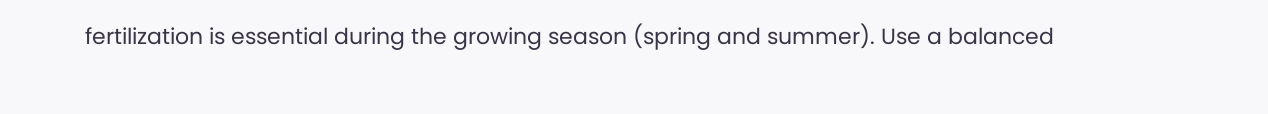fertilization is essential during the growing season (spring and summer). Use a balanced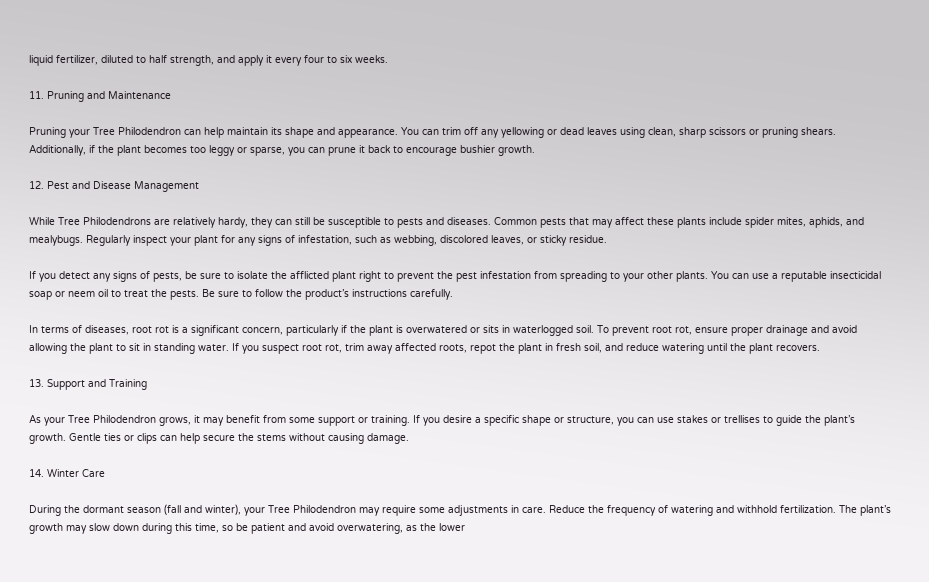liquid fertilizer, diluted to half strength, and apply it every four to six weeks.

11. Pruning and Maintenance

Pruning your Tree Philodendron can help maintain its shape and appearance. You can trim off any yellowing or dead leaves using clean, sharp scissors or pruning shears. Additionally, if the plant becomes too leggy or sparse, you can prune it back to encourage bushier growth.

12. Pest and Disease Management

While Tree Philodendrons are relatively hardy, they can still be susceptible to pests and diseases. Common pests that may affect these plants include spider mites, aphids, and mealybugs. Regularly inspect your plant for any signs of infestation, such as webbing, discolored leaves, or sticky residue.

If you detect any signs of pests, be sure to isolate the afflicted plant right to prevent the pest infestation from spreading to your other plants. You can use a reputable insecticidal soap or neem oil to treat the pests. Be sure to follow the product’s instructions carefully.

In terms of diseases, root rot is a significant concern, particularly if the plant is overwatered or sits in waterlogged soil. To prevent root rot, ensure proper drainage and avoid allowing the plant to sit in standing water. If you suspect root rot, trim away affected roots, repot the plant in fresh soil, and reduce watering until the plant recovers.

13. Support and Training

As your Tree Philodendron grows, it may benefit from some support or training. If you desire a specific shape or structure, you can use stakes or trellises to guide the plant’s growth. Gentle ties or clips can help secure the stems without causing damage.

14. Winter Care

During the dormant season (fall and winter), your Tree Philodendron may require some adjustments in care. Reduce the frequency of watering and withhold fertilization. The plant’s growth may slow down during this time, so be patient and avoid overwatering, as the lower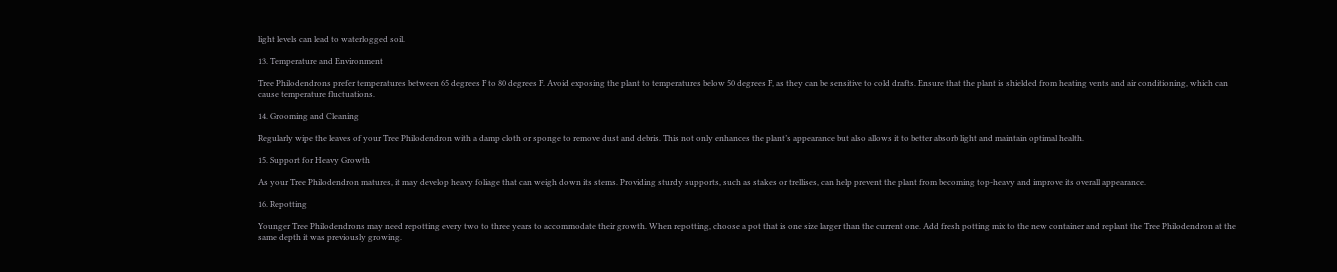light levels can lead to waterlogged soil.

13. Temperature and Environment

Tree Philodendrons prefer temperatures between 65 degrees F to 80 degrees F. Avoid exposing the plant to temperatures below 50 degrees F, as they can be sensitive to cold drafts. Ensure that the plant is shielded from heating vents and air conditioning, which can cause temperature fluctuations.

14. Grooming and Cleaning

Regularly wipe the leaves of your Tree Philodendron with a damp cloth or sponge to remove dust and debris. This not only enhances the plant’s appearance but also allows it to better absorb light and maintain optimal health.

15. Support for Heavy Growth

As your Tree Philodendron matures, it may develop heavy foliage that can weigh down its stems. Providing sturdy supports, such as stakes or trellises, can help prevent the plant from becoming top-heavy and improve its overall appearance.

16. Repotting

Younger Tree Philodendrons may need repotting every two to three years to accommodate their growth. When repotting, choose a pot that is one size larger than the current one. Add fresh potting mix to the new container and replant the Tree Philodendron at the same depth it was previously growing.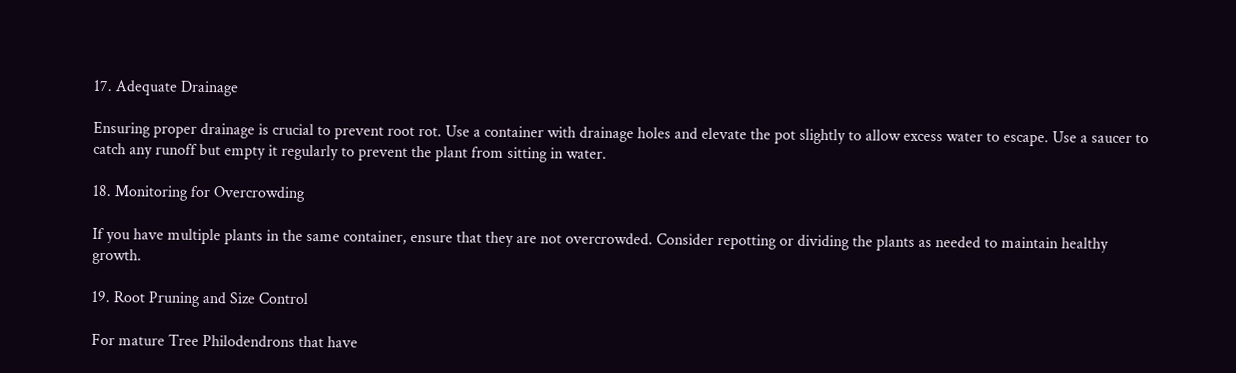17. Adequate Drainage

Ensuring proper drainage is crucial to prevent root rot. Use a container with drainage holes and elevate the pot slightly to allow excess water to escape. Use a saucer to catch any runoff but empty it regularly to prevent the plant from sitting in water.

18. Monitoring for Overcrowding

If you have multiple plants in the same container, ensure that they are not overcrowded. Consider repotting or dividing the plants as needed to maintain healthy growth.

19. Root Pruning and Size Control

For mature Tree Philodendrons that have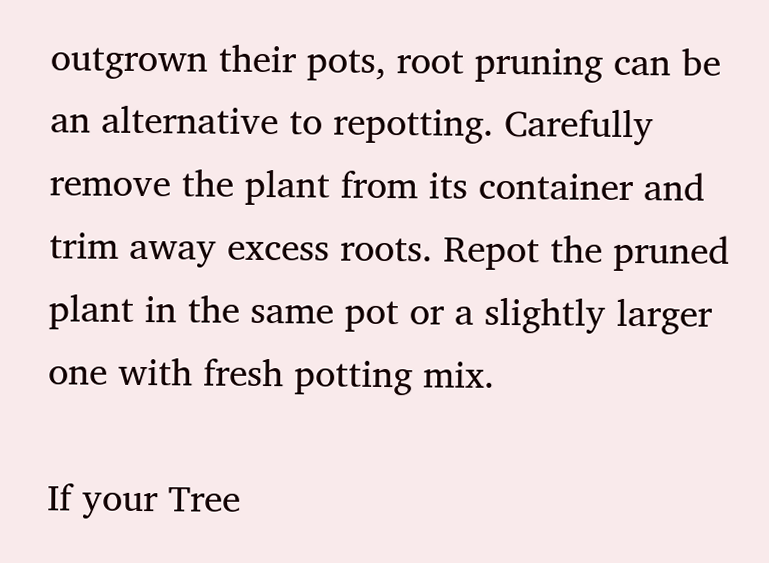outgrown their pots, root pruning can be an alternative to repotting. Carefully remove the plant from its container and trim away excess roots. Repot the pruned plant in the same pot or a slightly larger one with fresh potting mix.

If your Tree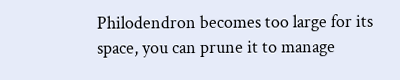Philodendron becomes too large for its space, you can prune it to manage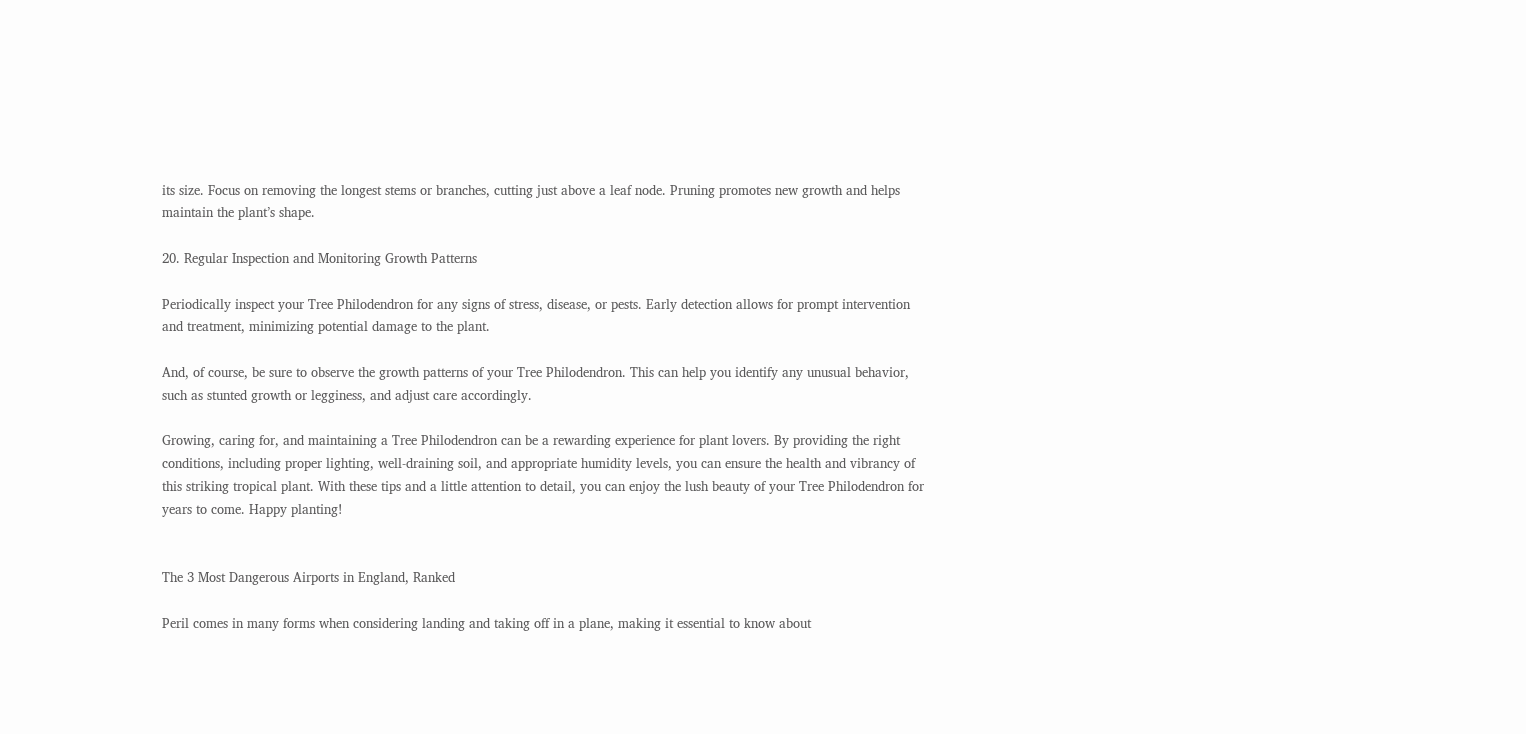its size. Focus on removing the longest stems or branches, cutting just above a leaf node. Pruning promotes new growth and helps maintain the plant’s shape.

20. Regular Inspection and Monitoring Growth Patterns

Periodically inspect your Tree Philodendron for any signs of stress, disease, or pests. Early detection allows for prompt intervention and treatment, minimizing potential damage to the plant.

And, of course, be sure to observe the growth patterns of your Tree Philodendron. This can help you identify any unusual behavior, such as stunted growth or legginess, and adjust care accordingly.

Growing, caring for, and maintaining a Tree Philodendron can be a rewarding experience for plant lovers. By providing the right conditions, including proper lighting, well-draining soil, and appropriate humidity levels, you can ensure the health and vibrancy of this striking tropical plant. With these tips and a little attention to detail, you can enjoy the lush beauty of your Tree Philodendron for years to come. Happy planting!


The 3 Most Dangerous Airports in England, Ranked

Peril comes in many forms when considering landing and taking off in a plane, making it essential to know about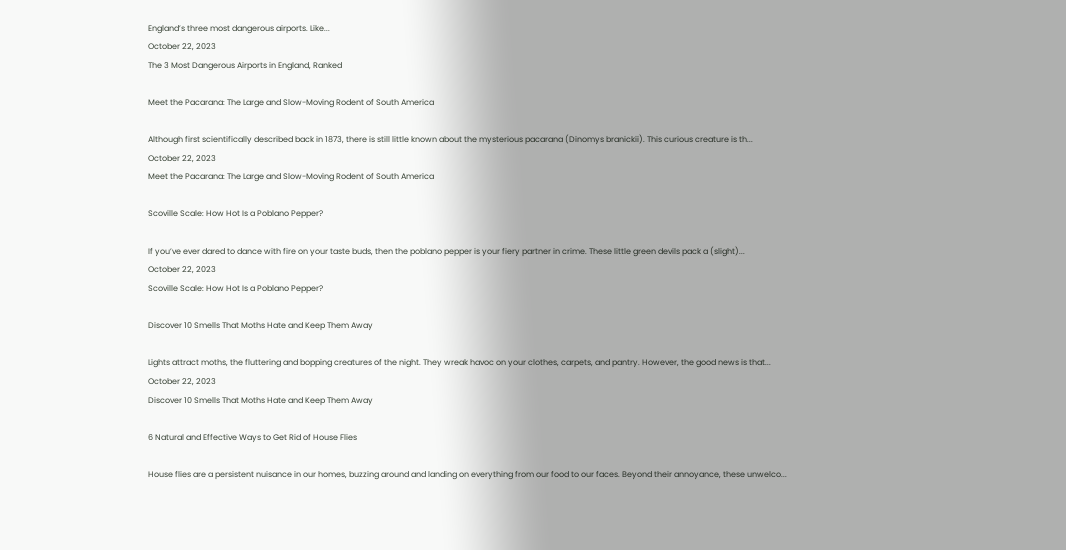England’s three most dangerous airports. Like...
October 22, 2023
The 3 Most Dangerous Airports in England, Ranked

Meet the Pacarana: The Large and Slow-Moving Rodent of South America

Although first scientifically described back in 1873, there is still little known about the mysterious pacarana (Dinomys branickii). This curious creature is th...
October 22, 2023
Meet the Pacarana: The Large and Slow-Moving Rodent of South America

Scoville Scale: How Hot Is a Poblano Pepper?

If you’ve ever dared to dance with fire on your taste buds, then the poblano pepper is your fiery partner in crime. These little green devils pack a (slight)...
October 22, 2023
Scoville Scale: How Hot Is a Poblano Pepper?

Discover 10 Smells That Moths Hate and Keep Them Away

Lights attract moths, the fluttering and bopping creatures of the night. They wreak havoc on your clothes, carpets, and pantry. However, the good news is that...
October 22, 2023
Discover 10 Smells That Moths Hate and Keep Them Away

6 Natural and Effective Ways to Get Rid of House Flies

House flies are a persistent nuisance in our homes, buzzing around and landing on everything from our food to our faces. Beyond their annoyance, these unwelco...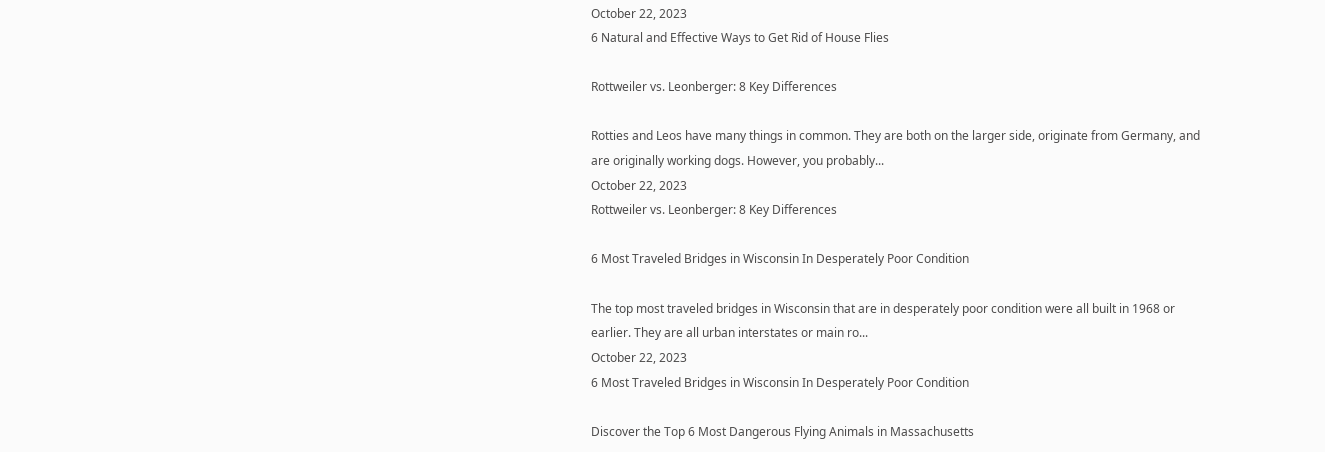October 22, 2023
6 Natural and Effective Ways to Get Rid of House Flies

Rottweiler vs. Leonberger: 8 Key Differences

Rotties and Leos have many things in common. They are both on the larger side, originate from Germany, and are originally working dogs. However, you probably...
October 22, 2023
Rottweiler vs. Leonberger: 8 Key Differences

6 Most Traveled Bridges in Wisconsin In Desperately Poor Condition

The top most traveled bridges in Wisconsin that are in desperately poor condition were all built in 1968 or earlier. They are all urban interstates or main ro...
October 22, 2023
6 Most Traveled Bridges in Wisconsin In Desperately Poor Condition

Discover the Top 6 Most Dangerous Flying Animals in Massachusetts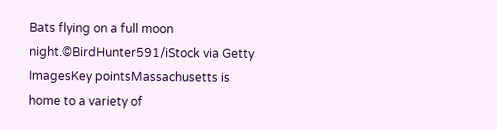Bats flying on a full moon night.©BirdHunter591/iStock via Getty ImagesKey pointsMassachusetts is home to a variety of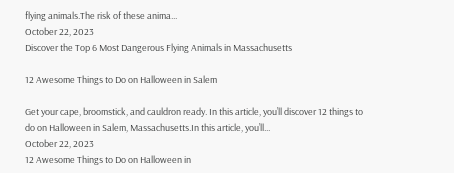flying animals.The risk of these anima...
October 22, 2023
Discover the Top 6 Most Dangerous Flying Animals in Massachusetts

12 Awesome Things to Do on Halloween in Salem

Get your cape, broomstick, and cauldron ready. In this article, you’ll discover 12 things to do on Halloween in Salem, Massachusetts.In this article, you’ll...
October 22, 2023
12 Awesome Things to Do on Halloween in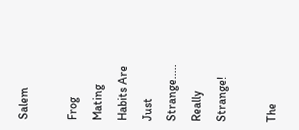Salem

Frog Mating Habits Are Just Strange..... Really Strange!

The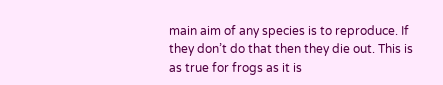main aim of any species is to reproduce. If they don’t do that then they die out. This is as true for frogs as it is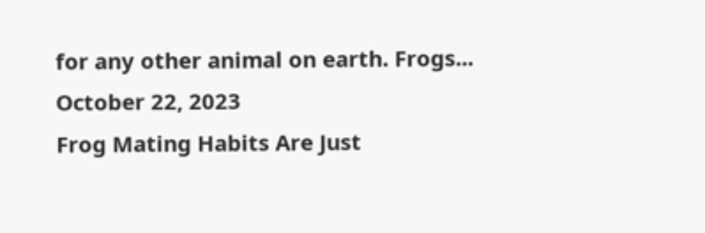for any other animal on earth. Frogs...
October 22, 2023
Frog Mating Habits Are Just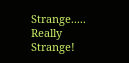Strange..... Really Strange!